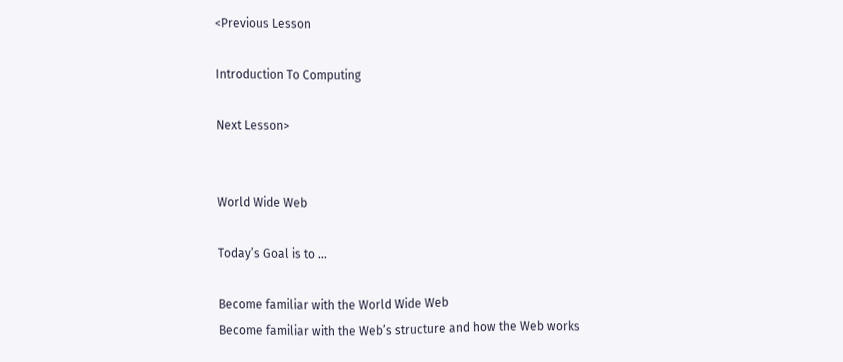<Previous Lesson

Introduction To Computing

Next Lesson>


World Wide Web

Today’s Goal is to …

Become familiar with the World Wide Web
Become familiar with the Web’s structure and how the Web works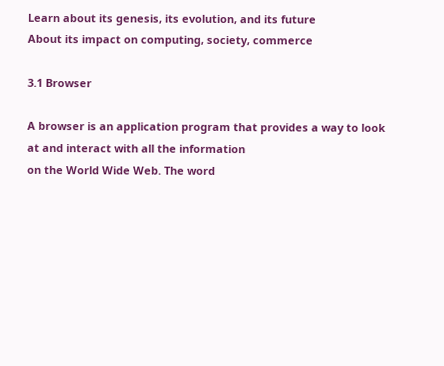Learn about its genesis, its evolution, and its future
About its impact on computing, society, commerce

3.1 Browser

A browser is an application program that provides a way to look at and interact with all the information
on the World Wide Web. The word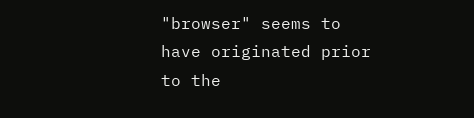"browser" seems to have originated prior to the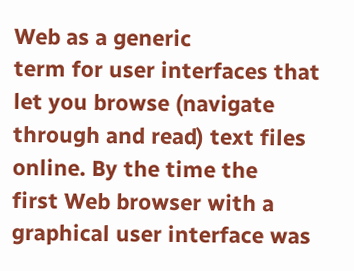Web as a generic
term for user interfaces that let you browse (navigate through and read) text files online. By the time the
first Web browser with a graphical user interface was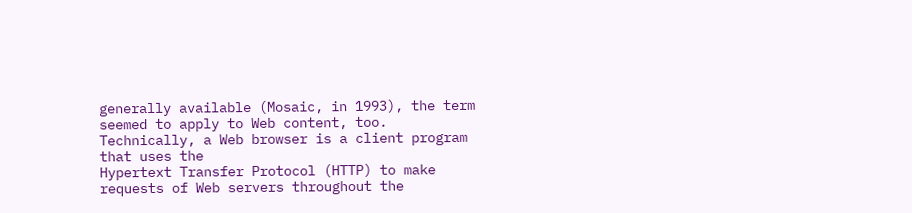generally available (Mosaic, in 1993), the term
seemed to apply to Web content, too. Technically, a Web browser is a client program that uses the
Hypertext Transfer Protocol (HTTP) to make requests of Web servers throughout the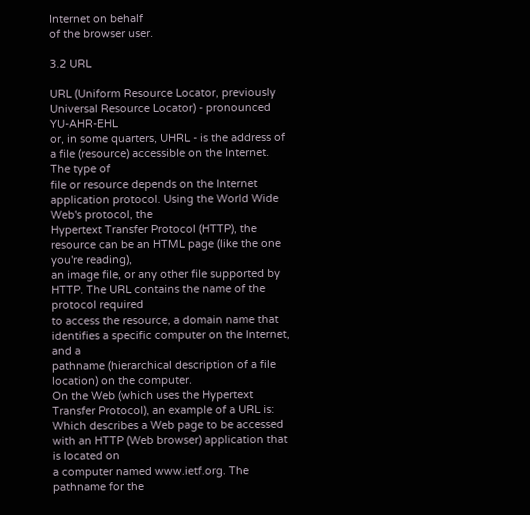Internet on behalf
of the browser user.

3.2 URL

URL (Uniform Resource Locator, previously Universal Resource Locator) - pronounced YU-AHR-EHL
or, in some quarters, UHRL - is the address of a file (resource) accessible on the Internet. The type of
file or resource depends on the Internet application protocol. Using the World Wide Web's protocol, the
Hypertext Transfer Protocol (HTTP), the resource can be an HTML page (like the one you're reading),
an image file, or any other file supported by HTTP. The URL contains the name of the protocol required
to access the resource, a domain name that identifies a specific computer on the Internet, and a
pathname (hierarchical description of a file location) on the computer.
On the Web (which uses the Hypertext Transfer Protocol), an example of a URL is:
Which describes a Web page to be accessed with an HTTP (Web browser) application that is located on
a computer named www.ietf.org. The pathname for the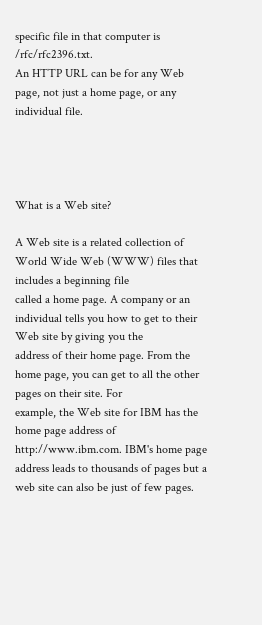specific file in that computer is /rfc/rfc2396.txt.
An HTTP URL can be for any Web page, not just a home page, or any individual file.




What is a Web site?

A Web site is a related collection of World Wide Web (WWW) files that includes a beginning file
called a home page. A company or an individual tells you how to get to their Web site by giving you the
address of their home page. From the home page, you can get to all the other pages on their site. For
example, the Web site for IBM has the home page address of http://www.ibm.com. IBM's home page
address leads to thousands of pages but a web site can also be just of few pages.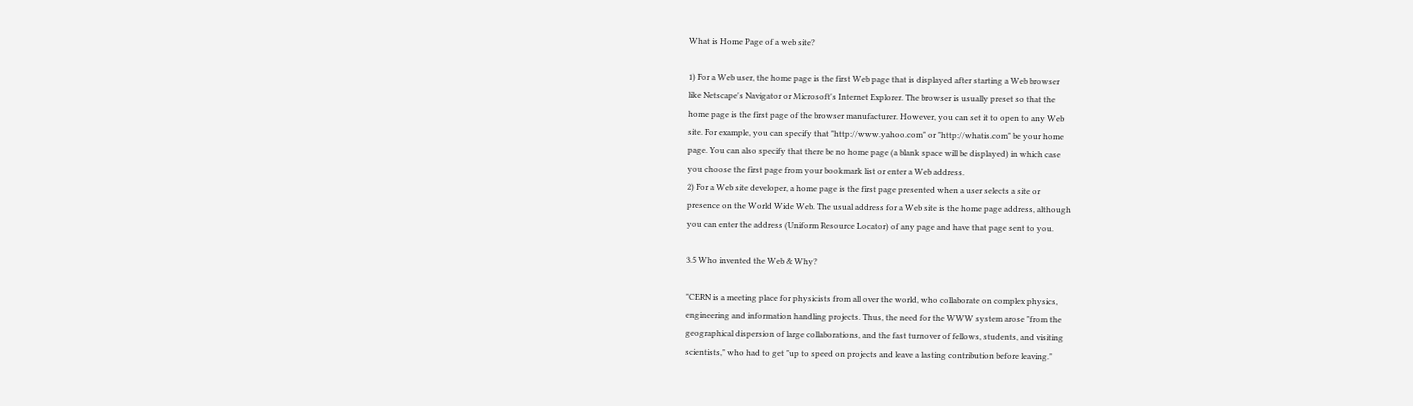What is Home Page of a web site?

1) For a Web user, the home page is the first Web page that is displayed after starting a Web browser
like Netscape's Navigator or Microsoft's Internet Explorer. The browser is usually preset so that the
home page is the first page of the browser manufacturer. However, you can set it to open to any Web
site. For example, you can specify that "http://www.yahoo.com" or "http://whatis.com" be your home
page. You can also specify that there be no home page (a blank space will be displayed) in which case
you choose the first page from your bookmark list or enter a Web address.
2) For a Web site developer, a home page is the first page presented when a user selects a site or
presence on the World Wide Web. The usual address for a Web site is the home page address, although
you can enter the address (Uniform Resource Locator) of any page and have that page sent to you.

3.5 Who invented the Web & Why?

"CERN is a meeting place for physicists from all over the world, who collaborate on complex physics,
engineering and information handling projects. Thus, the need for the WWW system arose "from the
geographical dispersion of large collaborations, and the fast turnover of fellows, students, and visiting
scientists," who had to get "up to speed on projects and leave a lasting contribution before leaving."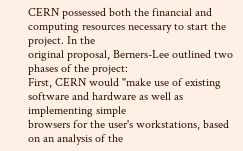CERN possessed both the financial and computing resources necessary to start the project. In the
original proposal, Berners-Lee outlined two phases of the project:
First, CERN would "make use of existing software and hardware as well as implementing simple
browsers for the user's workstations, based on an analysis of the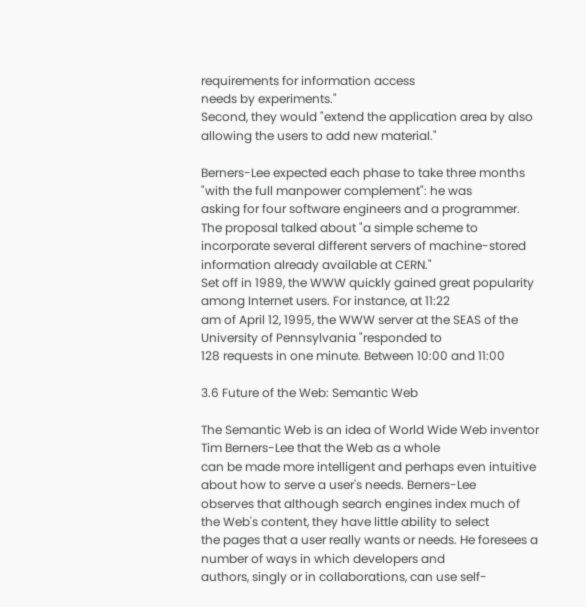requirements for information access
needs by experiments."
Second, they would "extend the application area by also allowing the users to add new material."

Berners-Lee expected each phase to take three months "with the full manpower complement": he was
asking for four software engineers and a programmer. The proposal talked about "a simple scheme to
incorporate several different servers of machine-stored information already available at CERN."
Set off in 1989, the WWW quickly gained great popularity among Internet users. For instance, at 11:22
am of April 12, 1995, the WWW server at the SEAS of the University of Pennsylvania "responded to
128 requests in one minute. Between 10:00 and 11:00

3.6 Future of the Web: Semantic Web

The Semantic Web is an idea of World Wide Web inventor Tim Berners-Lee that the Web as a whole
can be made more intelligent and perhaps even intuitive about how to serve a user's needs. Berners-Lee
observes that although search engines index much of the Web's content, they have little ability to select
the pages that a user really wants or needs. He foresees a number of ways in which developers and
authors, singly or in collaborations, can use self-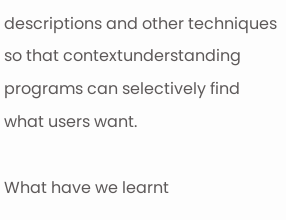descriptions and other techniques so that contextunderstanding
programs can selectively find what users want.

What have we learnt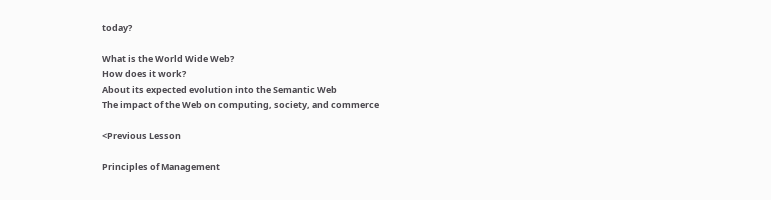today?

What is the World Wide Web?
How does it work?
About its expected evolution into the Semantic Web
The impact of the Web on computing, society, and commerce

<Previous Lesson

Principles of Management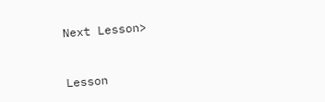Next Lesson>


Lesson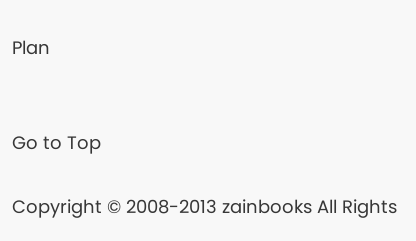Plan


Go to Top

Copyright © 2008-2013 zainbooks All Rights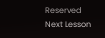Reserved
Next Lesson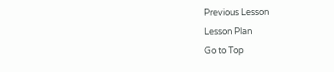Previous Lesson
Lesson Plan
Go to Top